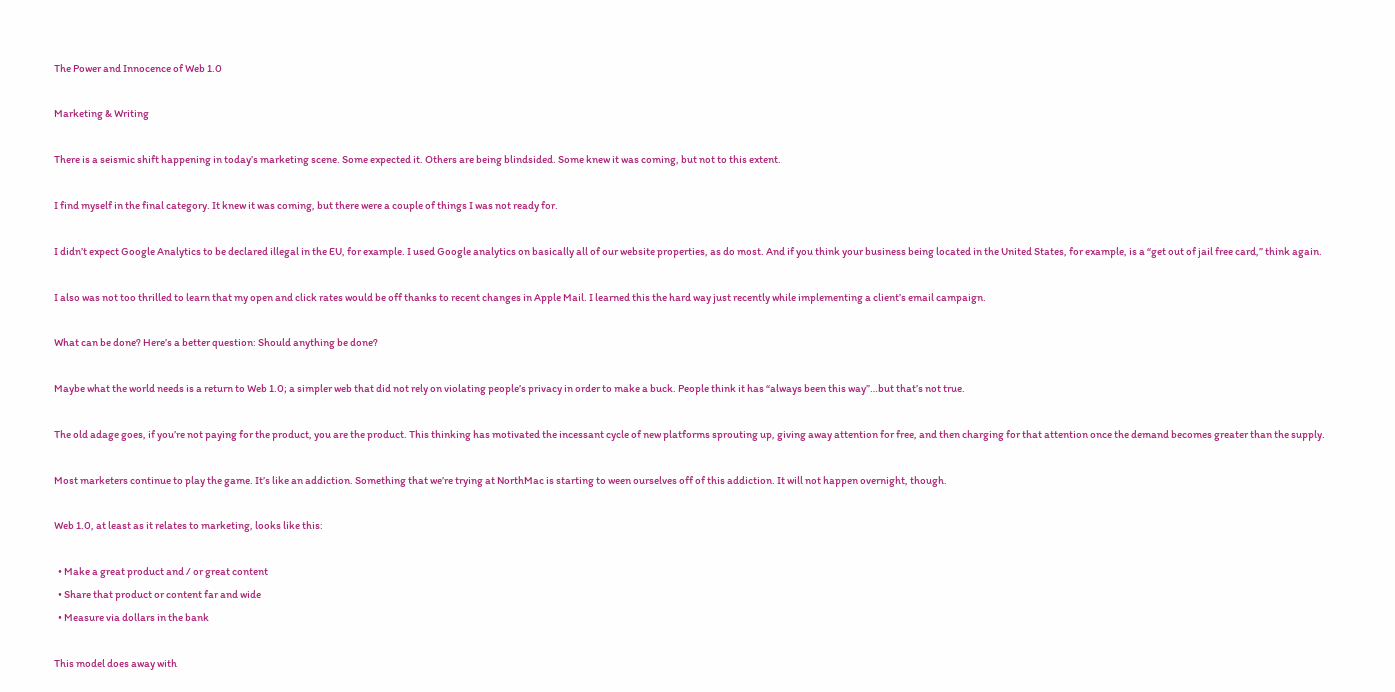The Power and Innocence of Web 1.0

Marketing & Writing

There is a seismic shift happening in today’s marketing scene. Some expected it. Others are being blindsided. Some knew it was coming, but not to this extent.

I find myself in the final category. It knew it was coming, but there were a couple of things I was not ready for.

I didn’t expect Google Analytics to be declared illegal in the EU, for example. I used Google analytics on basically all of our website properties, as do most. And if you think your business being located in the United States, for example, is a “get out of jail free card,” think again.

I also was not too thrilled to learn that my open and click rates would be off thanks to recent changes in Apple Mail. I learned this the hard way just recently while implementing a client’s email campaign.

What can be done? Here’s a better question: Should anything be done?

Maybe what the world needs is a return to Web 1.0; a simpler web that did not rely on violating people’s privacy in order to make a buck. People think it has “always been this way”…but that’s not true.

The old adage goes, if you’re not paying for the product, you are the product. This thinking has motivated the incessant cycle of new platforms sprouting up, giving away attention for free, and then charging for that attention once the demand becomes greater than the supply.

Most marketers continue to play the game. It’s like an addiction. Something that we’re trying at NorthMac is starting to ween ourselves off of this addiction. It will not happen overnight, though.

Web 1.0, at least as it relates to marketing, looks like this:

  • Make a great product and / or great content
  • Share that product or content far and wide
  • Measure via dollars in the bank

This model does away with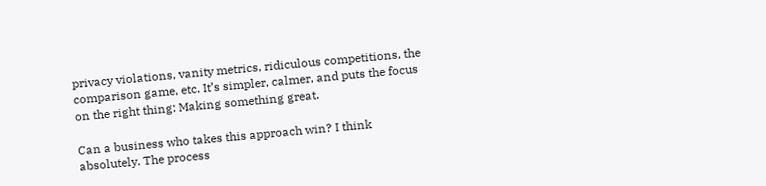privacy violations, vanity metrics, ridiculous competitions, the comparison game, etc. It’s simpler, calmer, and puts the focus on the right thing: Making something great.

Can a business who takes this approach win? I think absolutely. The process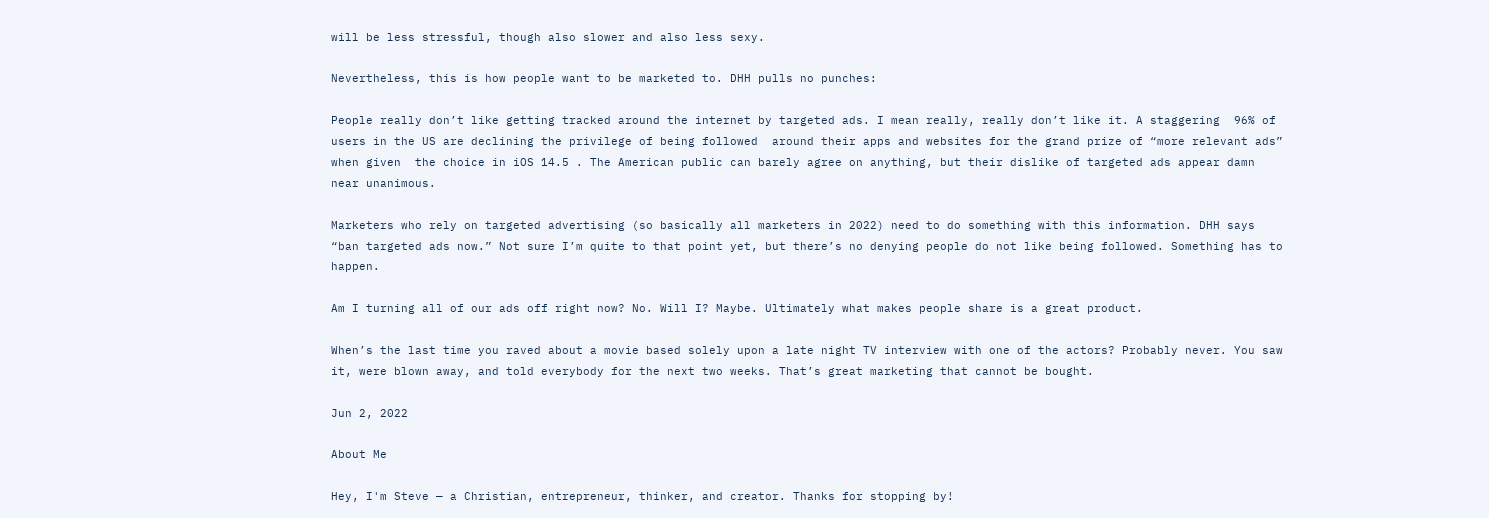will be less stressful, though also slower and also less sexy.

Nevertheless, this is how people want to be marketed to. DHH pulls no punches:

People really don’t like getting tracked around the internet by targeted ads. I mean really, really don’t like it. A staggering  96% of users in the US are declining the privilege of being followed  around their apps and websites for the grand prize of “more relevant ads” when given  the choice in iOS 14.5 . The American public can barely agree on anything, but their dislike of targeted ads appear damn near unanimous.

Marketers who rely on targeted advertising (so basically all marketers in 2022) need to do something with this information. DHH says “ban targeted ads now.” Not sure I’m quite to that point yet, but there’s no denying people do not like being followed. Something has to happen.

Am I turning all of our ads off right now? No. Will I? Maybe. Ultimately what makes people share is a great product.

When’s the last time you raved about a movie based solely upon a late night TV interview with one of the actors? Probably never. You saw it, were blown away, and told everybody for the next two weeks. That’s great marketing that cannot be bought.

Jun 2, 2022

About Me

Hey, I'm Steve — a Christian, entrepreneur, thinker, and creator. Thanks for stopping by!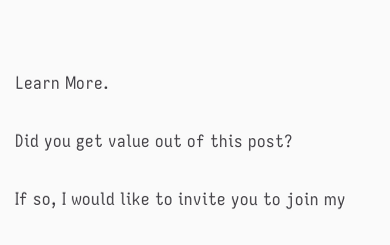Learn More.

Did you get value out of this post?

If so, I would like to invite you to join my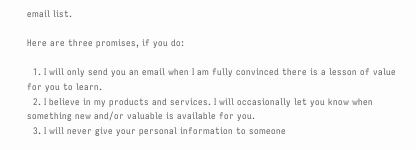email list.

Here are three promises, if you do:

  1. I will only send you an email when I am fully convinced there is a lesson of value for you to learn.
  2. I believe in my products and services. I will occasionally let you know when something new and/or valuable is available for you.
  3. I will never give your personal information to someone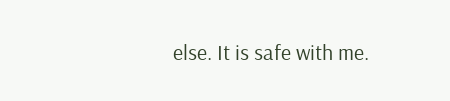else. It is safe with me.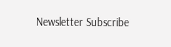Newsletter Subscribe